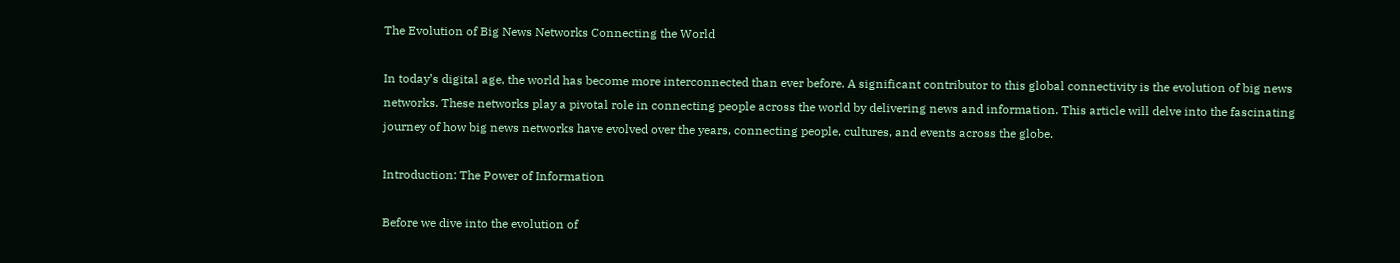The Evolution of Big News Networks Connecting the World

In today’s digital age, the world has become more interconnected than ever before. A significant contributor to this global connectivity is the evolution of big news networks. These networks play a pivotal role in connecting people across the world by delivering news and information. This article will delve into the fascinating journey of how big news networks have evolved over the years, connecting people, cultures, and events across the globe.

Introduction: The Power of Information

Before we dive into the evolution of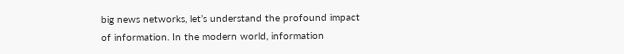big news networks, let’s understand the profound impact of information. In the modern world, information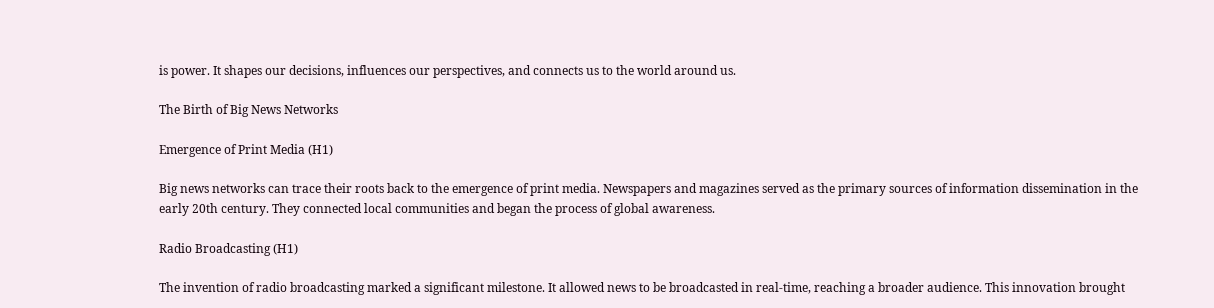is power. It shapes our decisions, influences our perspectives, and connects us to the world around us.

The Birth of Big News Networks

Emergence of Print Media (H1)

Big news networks can trace their roots back to the emergence of print media. Newspapers and magazines served as the primary sources of information dissemination in the early 20th century. They connected local communities and began the process of global awareness.

Radio Broadcasting (H1)

The invention of radio broadcasting marked a significant milestone. It allowed news to be broadcasted in real-time, reaching a broader audience. This innovation brought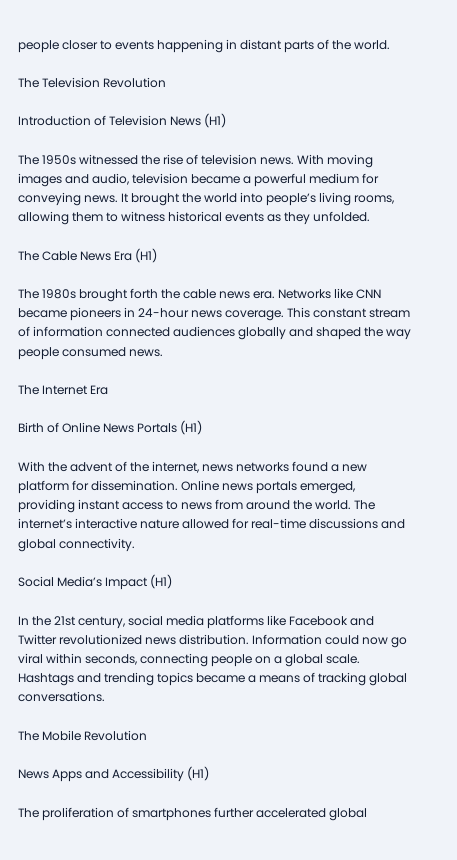people closer to events happening in distant parts of the world.

The Television Revolution

Introduction of Television News (H1)

The 1950s witnessed the rise of television news. With moving images and audio, television became a powerful medium for conveying news. It brought the world into people’s living rooms, allowing them to witness historical events as they unfolded.

The Cable News Era (H1)

The 1980s brought forth the cable news era. Networks like CNN became pioneers in 24-hour news coverage. This constant stream of information connected audiences globally and shaped the way people consumed news.

The Internet Era

Birth of Online News Portals (H1)

With the advent of the internet, news networks found a new platform for dissemination. Online news portals emerged, providing instant access to news from around the world. The internet’s interactive nature allowed for real-time discussions and global connectivity.

Social Media’s Impact (H1)

In the 21st century, social media platforms like Facebook and Twitter revolutionized news distribution. Information could now go viral within seconds, connecting people on a global scale. Hashtags and trending topics became a means of tracking global conversations.

The Mobile Revolution

News Apps and Accessibility (H1)

The proliferation of smartphones further accelerated global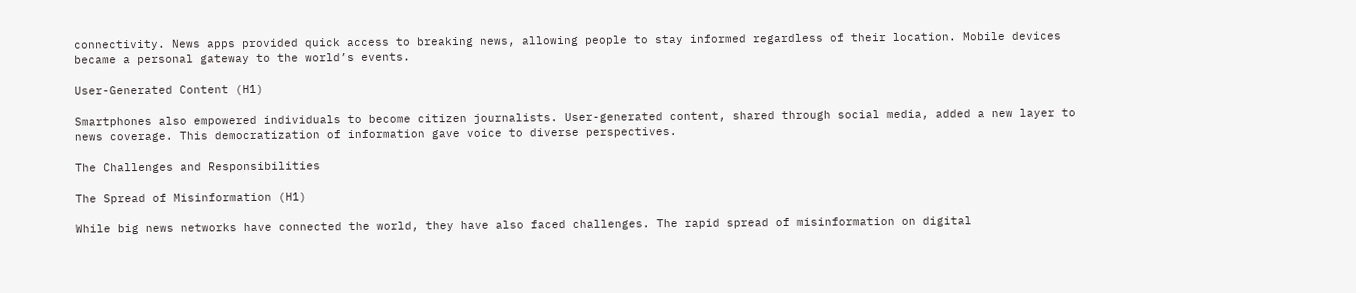connectivity. News apps provided quick access to breaking news, allowing people to stay informed regardless of their location. Mobile devices became a personal gateway to the world’s events.

User-Generated Content (H1)

Smartphones also empowered individuals to become citizen journalists. User-generated content, shared through social media, added a new layer to news coverage. This democratization of information gave voice to diverse perspectives.

The Challenges and Responsibilities

The Spread of Misinformation (H1)

While big news networks have connected the world, they have also faced challenges. The rapid spread of misinformation on digital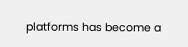platforms has become a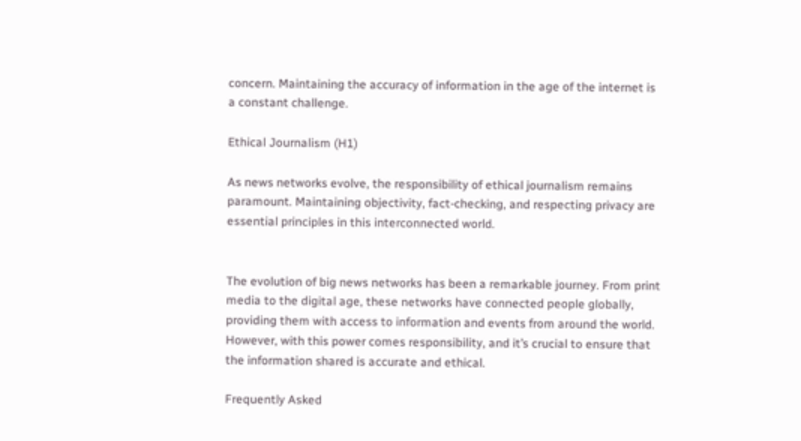concern. Maintaining the accuracy of information in the age of the internet is a constant challenge.

Ethical Journalism (H1)

As news networks evolve, the responsibility of ethical journalism remains paramount. Maintaining objectivity, fact-checking, and respecting privacy are essential principles in this interconnected world.


The evolution of big news networks has been a remarkable journey. From print media to the digital age, these networks have connected people globally, providing them with access to information and events from around the world. However, with this power comes responsibility, and it’s crucial to ensure that the information shared is accurate and ethical.

Frequently Asked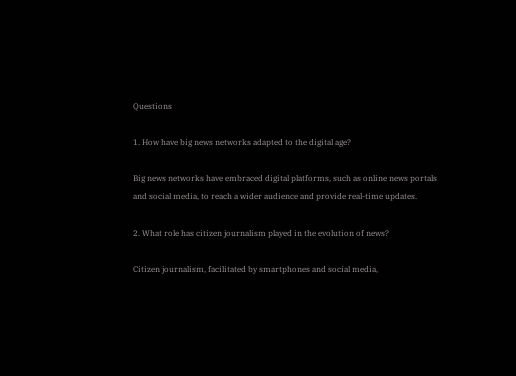Questions

1. How have big news networks adapted to the digital age?

Big news networks have embraced digital platforms, such as online news portals and social media, to reach a wider audience and provide real-time updates.

2. What role has citizen journalism played in the evolution of news?

Citizen journalism, facilitated by smartphones and social media,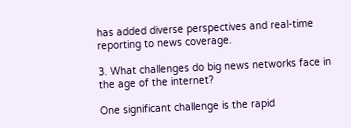has added diverse perspectives and real-time reporting to news coverage.

3. What challenges do big news networks face in the age of the internet?

One significant challenge is the rapid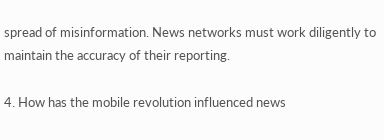spread of misinformation. News networks must work diligently to maintain the accuracy of their reporting.

4. How has the mobile revolution influenced news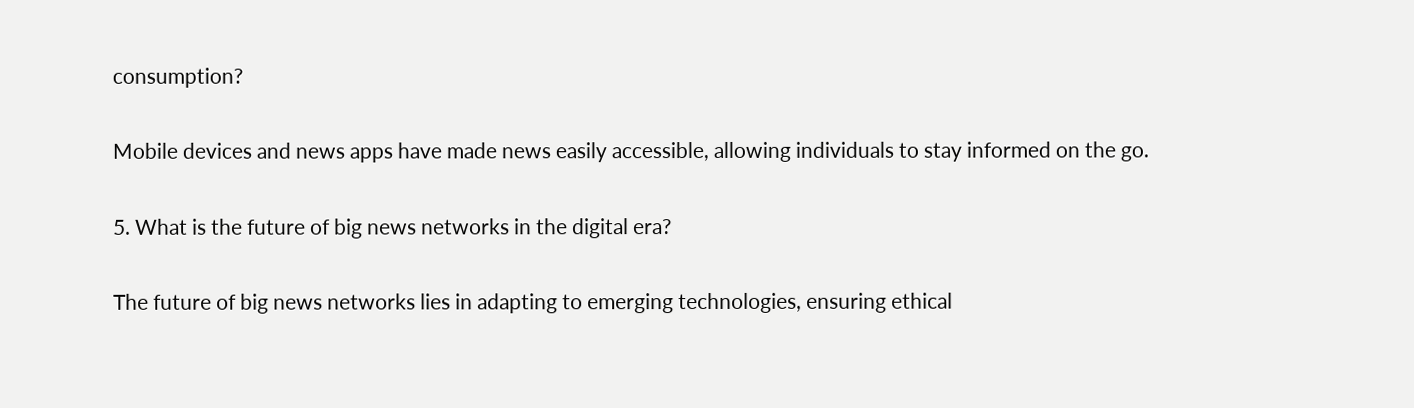consumption?

Mobile devices and news apps have made news easily accessible, allowing individuals to stay informed on the go.

5. What is the future of big news networks in the digital era?

The future of big news networks lies in adapting to emerging technologies, ensuring ethical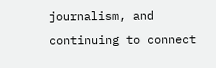journalism, and continuing to connect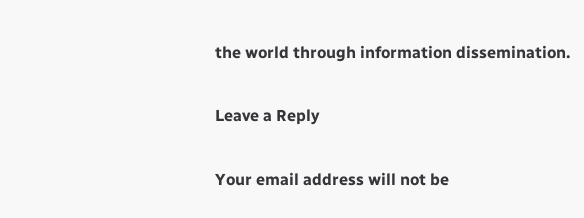the world through information dissemination.

Leave a Reply

Your email address will not be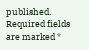published. Required fields are marked *